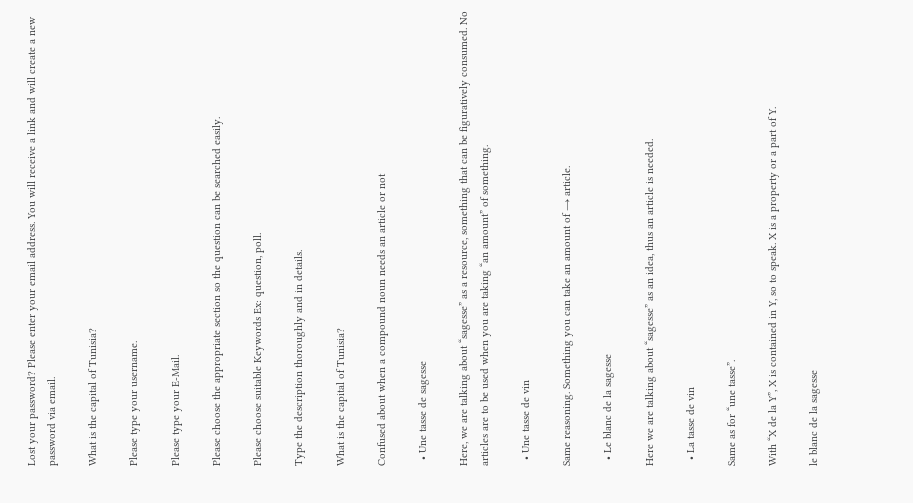Lost your password? Please enter your email address. You will receive a link and will create a new password via email.

What is the capital of Tunisia?

Please type your username.

Please type your E-Mail.

Please choose the appropriate section so the question can be searched easily.

Please choose suitable Keywords Ex: question, poll.

Type the description thoroughly and in details.

What is the capital of Tunisia?

Confused about when a compound noun needs an article or not

  • Une tasse de sagesse

Here, we are talking about “sagesse” as a resource, something that can be figuratively consumed. No articles are to be used when you are taking “an amount” of something.

  • Une tasse de vin

Same reasoning. Something you can take an amount of → article.

  • Le blanc de la sagesse

Here we are talking about “sagesse” as an idea, thus an article is needed.

  • La tasse de vin

Same as for “une tasse”.

With “X de la Y”, X is contained in Y, so to speak. X is a property or a part of Y.

le blanc de la sagesse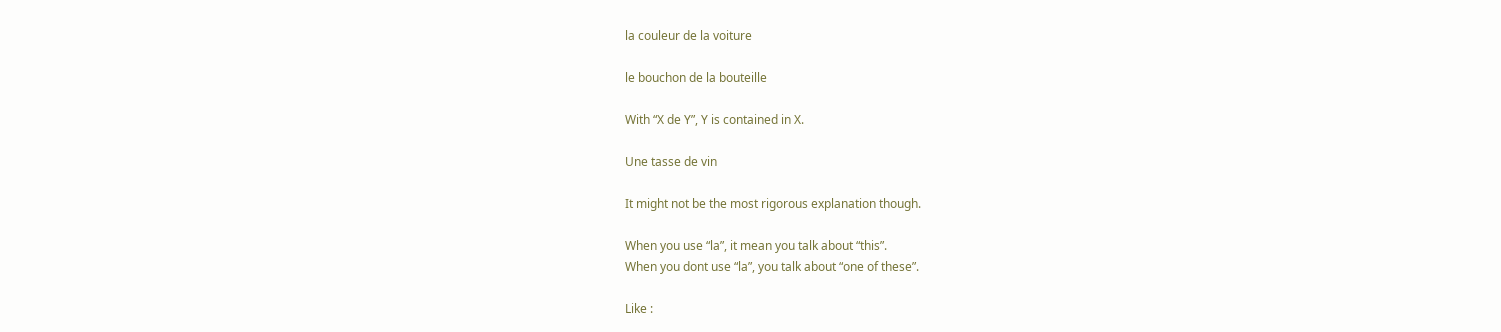la couleur de la voiture

le bouchon de la bouteille

With “X de Y”, Y is contained in X.

Une tasse de vin

It might not be the most rigorous explanation though.

When you use “la”, it mean you talk about “this”.
When you dont use “la”, you talk about “one of these”.

Like :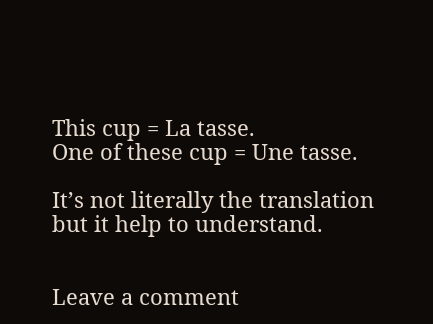This cup = La tasse.
One of these cup = Une tasse.

It’s not literally the translation but it help to understand.


Leave a comment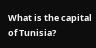What is the capital of Tunisia?